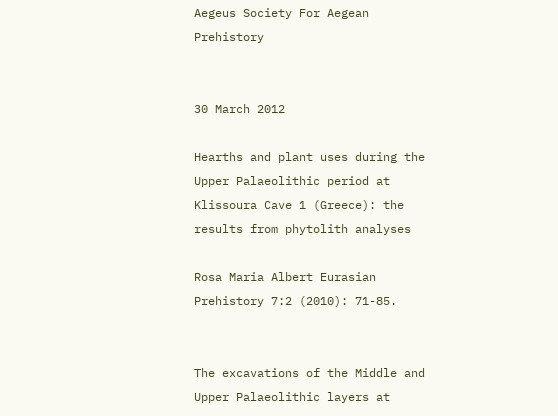Aegeus Society For Aegean Prehistory


30 March 2012

Hearths and plant uses during the Upper Palaeolithic period at Klissoura Cave 1 (Greece): the results from phytolith analyses

Rosa Maria Albert Eurasian Prehistory 7:2 (2010): 71-85.


The excavations of the Middle and Upper Palaeolithic layers at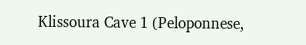Klissoura Cave 1 (Peloponnese,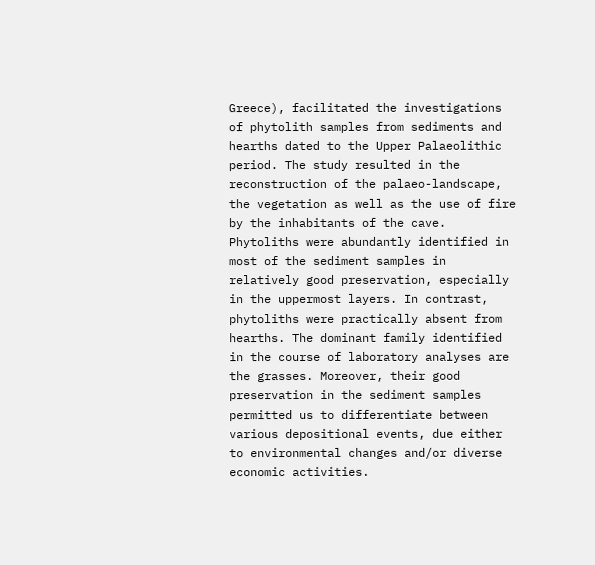Greece), facilitated the investigations of phytolith samples from sediments and hearths dated to the Upper Palaeolithic period. The study resulted in the reconstruction of the palaeo-landscape, the vegetation as well as the use of fire by the inhabitants of the cave. Phytoliths were abundantly identified in most of the sediment samples in relatively good preservation, especially in the uppermost layers. In contrast, phytoliths were practically absent from hearths. The dominant family identified in the course of laboratory analyses are the grasses. Moreover, their good preservation in the sediment samples permitted us to differentiate between various depositional events, due either to environmental changes and/or diverse economic activities.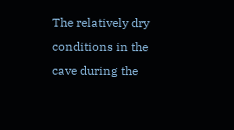The relatively dry conditions in the cave during the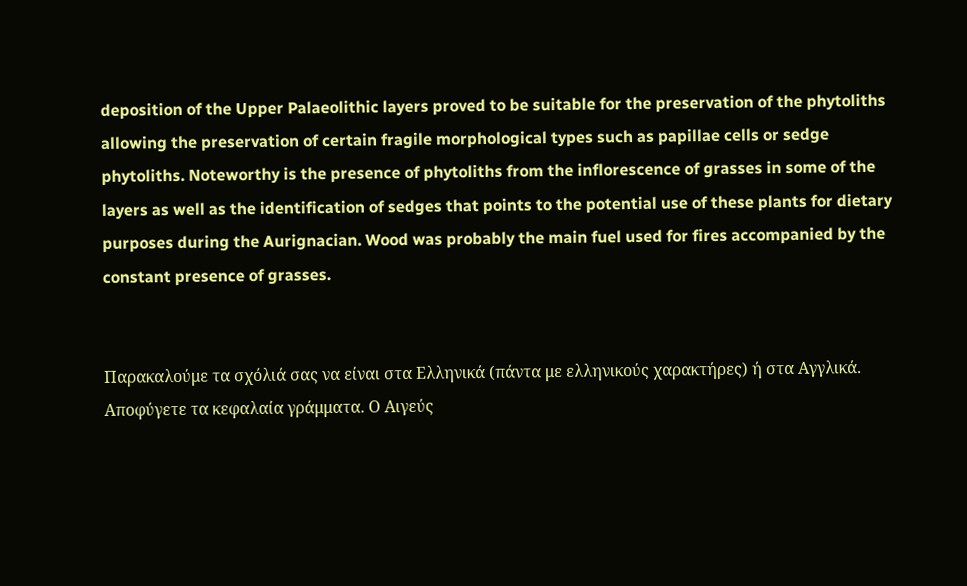deposition of the Upper Palaeolithic layers proved to be suitable for the preservation of the phytoliths allowing the preservation of certain fragile morphological types such as papillae cells or sedge phytoliths. Noteworthy is the presence of phytoliths from the inflorescence of grasses in some of the layers as well as the identification of sedges that points to the potential use of these plants for dietary purposes during the Aurignacian. Wood was probably the main fuel used for fires accompanied by the constant presence of grasses.


Παρακαλούμε τα σχόλιά σας να είναι στα Ελληνικά (πάντα με ελληνικούς χαρακτήρες) ή στα Αγγλικά. Αποφύγετε τα κεφαλαία γράμματα. Ο Αιγεύς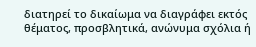διατηρεί το δικαίωμα να διαγράφει εκτός θέματος, προσβλητικά, ανώνυμα σχόλια ή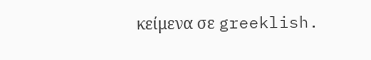κείμενα σε greeklish.